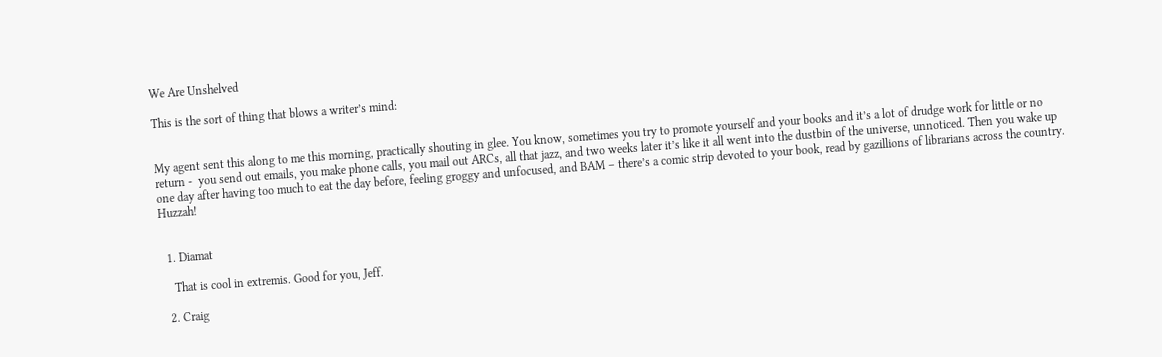We Are Unshelved

This is the sort of thing that blows a writer’s mind:


My agent sent this along to me this morning, practically shouting in glee. You know, sometimes you try to promote yourself and your books and it’s a lot of drudge work for little or no return -  you send out emails, you make phone calls, you mail out ARCs, all that jazz, and two weeks later it’s like it all went into the dustbin of the universe, unnoticed. Then you wake up one day after having too much to eat the day before, feeling groggy and unfocused, and BAM – there’s a comic strip devoted to your book, read by gazillions of librarians across the country. Huzzah!


  1. Diamat

    That is cool in extremis. Good for you, Jeff.

  2. Craig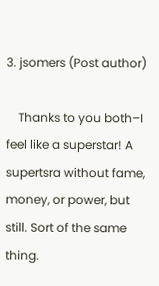3. jsomers (Post author)

    Thanks to you both–I feel like a superstar! A supertsra without fame, money, or power, but still. Sort of the same thing.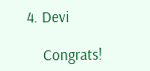4. Devi

    Congrats!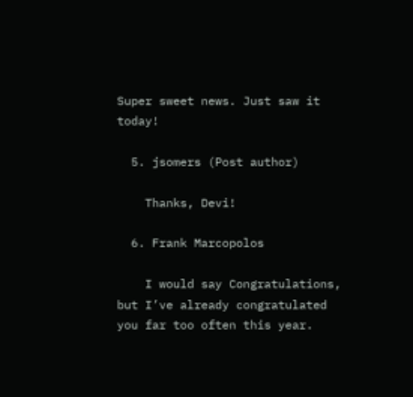Super sweet news. Just saw it today!

  5. jsomers (Post author)

    Thanks, Devi!

  6. Frank Marcopolos

    I would say Congratulations, but I’ve already congratulated you far too often this year.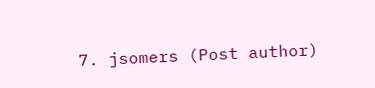7. jsomers (Post author)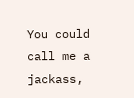You could call me a jackass,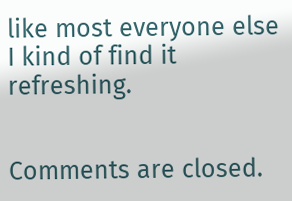like most everyone else  I kind of find it refreshing.


Comments are closed.